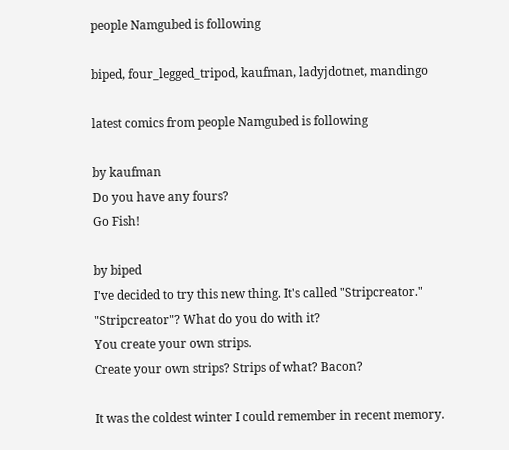people Namgubed is following

biped, four_legged_tripod, kaufman, ladyjdotnet, mandingo

latest comics from people Namgubed is following

by kaufman
Do you have any fours?
Go Fish!

by biped
I've decided to try this new thing. It's called "Stripcreator."
"Stripcreator"? What do you do with it?
You create your own strips.
Create your own strips? Strips of what? Bacon?

It was the coldest winter I could remember in recent memory.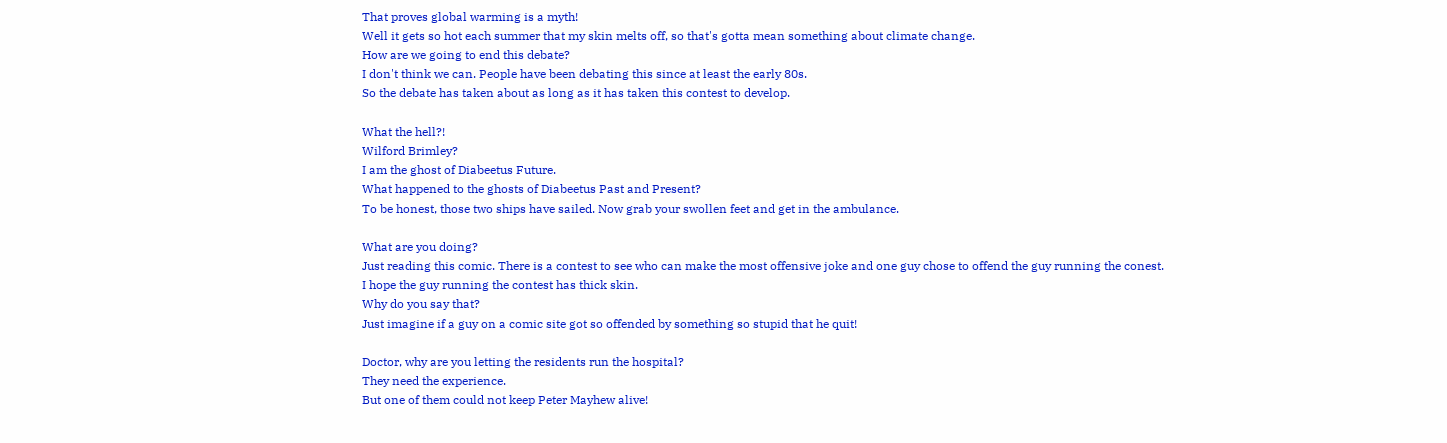That proves global warming is a myth!
Well it gets so hot each summer that my skin melts off, so that's gotta mean something about climate change.
How are we going to end this debate?
I don't think we can. People have been debating this since at least the early 80s.
So the debate has taken about as long as it has taken this contest to develop.

What the hell?!
Wilford Brimley?
I am the ghost of Diabeetus Future.
What happened to the ghosts of Diabeetus Past and Present?
To be honest, those two ships have sailed. Now grab your swollen feet and get in the ambulance.

What are you doing?
Just reading this comic. There is a contest to see who can make the most offensive joke and one guy chose to offend the guy running the conest.
I hope the guy running the contest has thick skin.
Why do you say that?
Just imagine if a guy on a comic site got so offended by something so stupid that he quit!

Doctor, why are you letting the residents run the hospital?
They need the experience.
But one of them could not keep Peter Mayhew alive!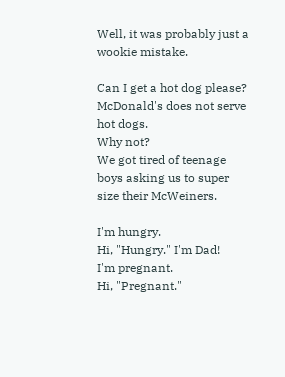Well, it was probably just a wookie mistake.

Can I get a hot dog please?
McDonald's does not serve hot dogs.
Why not?
We got tired of teenage boys asking us to super size their McWeiners.

I'm hungry.
Hi, "Hungry." I'm Dad!
I'm pregnant.
Hi, "Pregnant."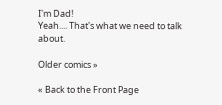I'm Dad!
Yeah.... That's what we need to talk about.

Older comics »

« Back to the Front Page